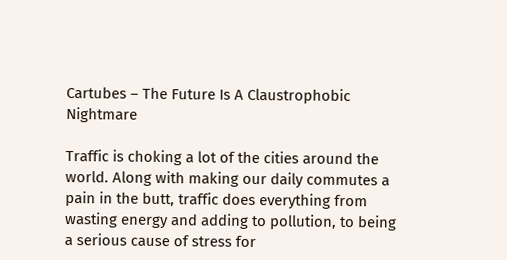Cartubes – The Future Is A Claustrophobic Nightmare

Traffic is choking a lot of the cities around the world. Along with making our daily commutes a pain in the butt, traffic does everything from wasting energy and adding to pollution, to being a serious cause of stress for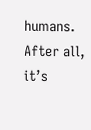humans. After all, it’s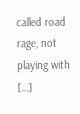called road rage, not playing with […]